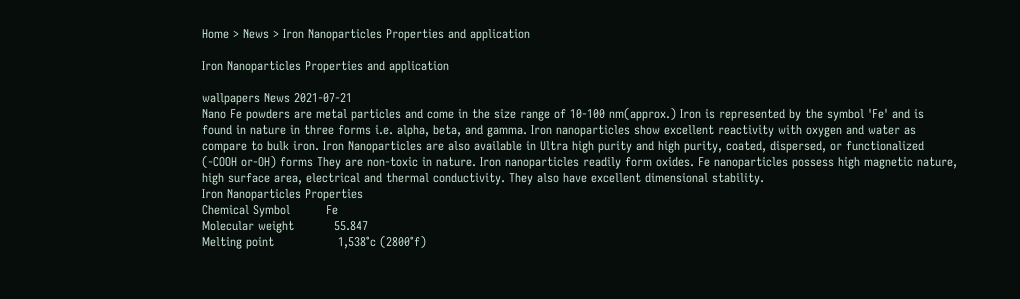Home > News > Iron Nanoparticles Properties and application

Iron Nanoparticles Properties and application

wallpapers News 2021-07-21
Nano Fe powders are metal particles and come in the size range of 10-100 nm(approx.) Iron is represented by the symbol 'Fe' and is found in nature in three forms i.e. alpha, beta, and gamma. Iron nanoparticles show excellent reactivity with oxygen and water as compare to bulk iron. Iron Nanoparticles are also available in Ultra high purity and high purity, coated, dispersed, or functionalized (-COOH or-OH) forms They are non-toxic in nature. Iron nanoparticles readily form oxides. Fe nanoparticles possess high magnetic nature, high surface area, electrical and thermal conductivity. They also have excellent dimensional stability.
Iron Nanoparticles Properties
Chemical Symbol         Fe
Molecular weight          55.847
Melting point                1,538°c (2800°f)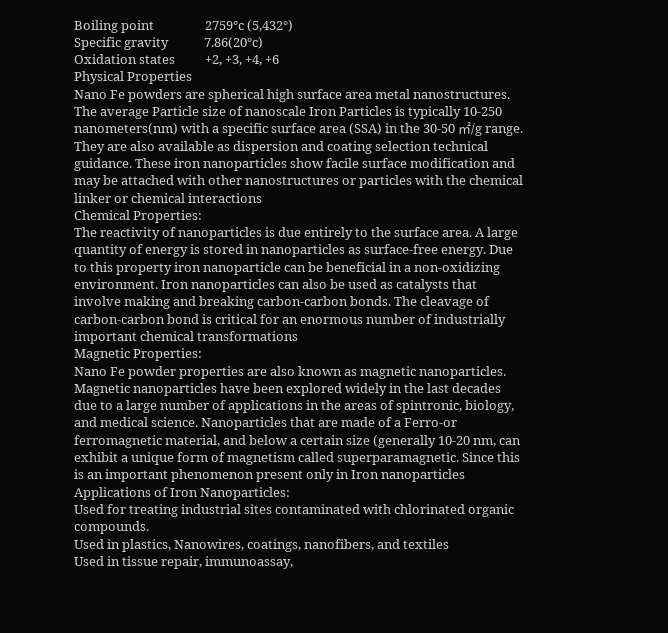Boiling point                 2759°c (5,432°)
Specific gravity            7.86(20°c)
Oxidation states          +2, +3, +4, +6
Physical Properties
Nano Fe powders are spherical high surface area metal nanostructures. The average Particle size of nanoscale Iron Particles is typically 10-250 nanometers(nm) with a specific surface area (SSA) in the 30-50 ㎡/g range. They are also available as dispersion and coating selection technical guidance. These iron nanoparticles show facile surface modification and may be attached with other nanostructures or particles with the chemical linker or chemical interactions
Chemical Properties:
The reactivity of nanoparticles is due entirely to the surface area. A large quantity of energy is stored in nanoparticles as surface-free energy. Due to this property iron nanoparticle can be beneficial in a non-oxidizing environment. Iron nanoparticles can also be used as catalysts that involve making and breaking carbon-carbon bonds. The cleavage of carbon-carbon bond is critical for an enormous number of industrially important chemical transformations
Magnetic Properties:
Nano Fe powder properties are also known as magnetic nanoparticles. Magnetic nanoparticles have been explored widely in the last decades due to a large number of applications in the areas of spintronic, biology, and medical science. Nanoparticles that are made of a Ferro-or ferromagnetic material, and below a certain size (generally 10-20 nm, can exhibit a unique form of magnetism called superparamagnetic. Since this is an important phenomenon present only in Iron nanoparticles
Applications of Iron Nanoparticles:
Used for treating industrial sites contaminated with chlorinated organic compounds.
Used in plastics, Nanowires, coatings, nanofibers, and textiles
Used in tissue repair, immunoassay,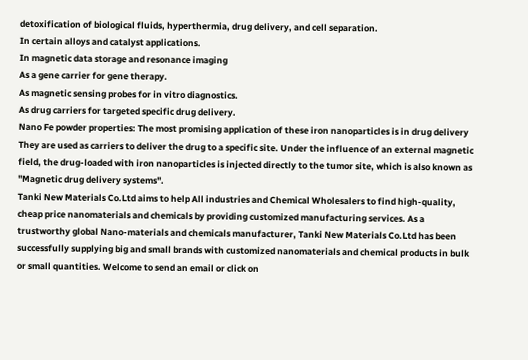detoxification of biological fluids, hyperthermia, drug delivery, and cell separation.
In certain alloys and catalyst applications.
In magnetic data storage and resonance imaging
As a gene carrier for gene therapy.
As magnetic sensing probes for in vitro diagnostics.
As drug carriers for targeted specific drug delivery.
Nano Fe powder properties: The most promising application of these iron nanoparticles is in drug delivery They are used as carriers to deliver the drug to a specific site. Under the influence of an external magnetic field, the drug-loaded with iron nanoparticles is injected directly to the tumor site, which is also known as "Magnetic drug delivery systems".
Tanki New Materials Co.Ltd aims to help All industries and Chemical Wholesalers to find high-quality, cheap price nanomaterials and chemicals by providing customized manufacturing services. As a trustworthy global Nano-materials and chemicals manufacturer, Tanki New Materials Co.Ltd has been successfully supplying big and small brands with customized nanomaterials and chemical products in bulk or small quantities. Welcome to send an email or click on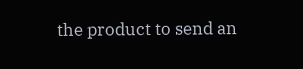the product to send an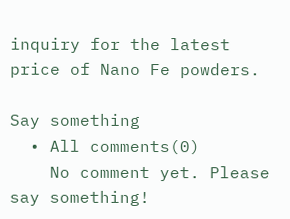inquiry for the latest price of Nano Fe powders.

Say something
  • All comments(0)
    No comment yet. Please say something!